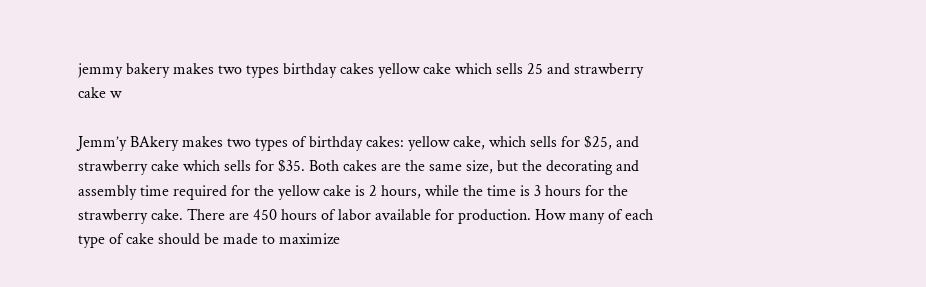jemmy bakery makes two types birthday cakes yellow cake which sells 25 and strawberry cake w

Jemm’y BAkery makes two types of birthday cakes: yellow cake, which sells for $25, and strawberry cake which sells for $35. Both cakes are the same size, but the decorating and assembly time required for the yellow cake is 2 hours, while the time is 3 hours for the strawberry cake. There are 450 hours of labor available for production. How many of each type of cake should be made to maximize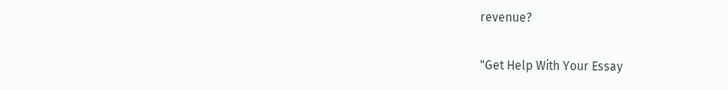revenue?

"Get Help With Your Essay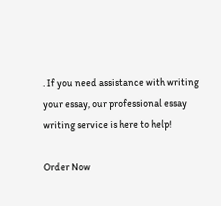. If you need assistance with writing your essay, our professional essay writing service is here to help!

Order Now